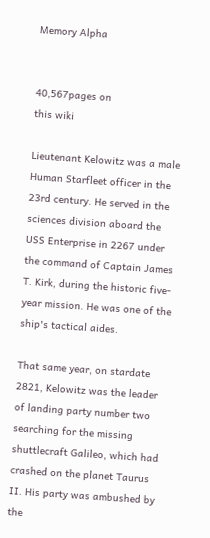Memory Alpha


40,567pages on
this wiki

Lieutenant Kelowitz was a male Human Starfleet officer in the 23rd century. He served in the sciences division aboard the USS Enterprise in 2267 under the command of Captain James T. Kirk, during the historic five-year mission. He was one of the ship's tactical aides.

That same year, on stardate 2821, Kelowitz was the leader of landing party number two searching for the missing shuttlecraft Galileo, which had crashed on the planet Taurus II. His party was ambushed by the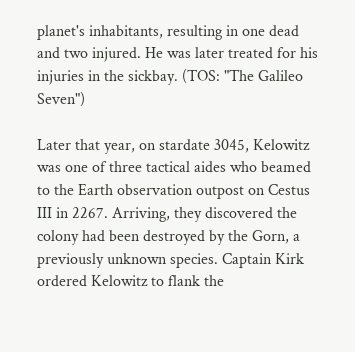planet's inhabitants, resulting in one dead and two injured. He was later treated for his injuries in the sickbay. (TOS: "The Galileo Seven")

Later that year, on stardate 3045, Kelowitz was one of three tactical aides who beamed to the Earth observation outpost on Cestus III in 2267. Arriving, they discovered the colony had been destroyed by the Gorn, a previously unknown species. Captain Kirk ordered Kelowitz to flank the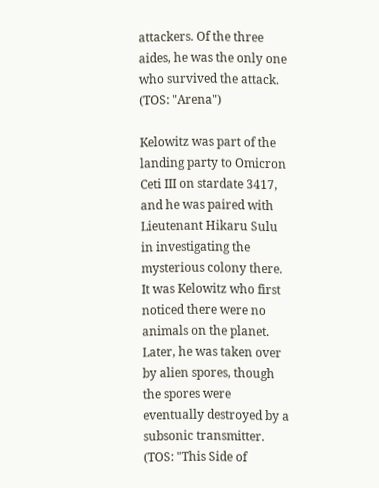attackers. Of the three aides, he was the only one who survived the attack. (TOS: "Arena")

Kelowitz was part of the landing party to Omicron Ceti III on stardate 3417, and he was paired with Lieutenant Hikaru Sulu in investigating the mysterious colony there. It was Kelowitz who first noticed there were no animals on the planet. Later, he was taken over by alien spores, though the spores were eventually destroyed by a subsonic transmitter. (TOS: "This Side of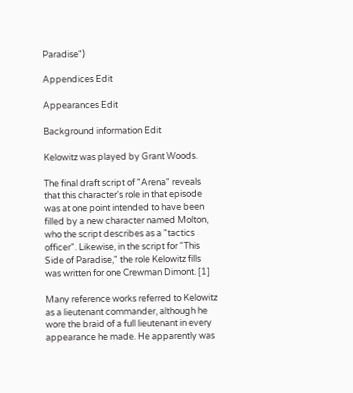Paradise")

Appendices Edit

Appearances Edit

Background information Edit

Kelowitz was played by Grant Woods.

The final draft script of "Arena" reveals that this character's role in that episode was at one point intended to have been filled by a new character named Molton, who the script describes as a "tactics officer". Likewise, in the script for "This Side of Paradise," the role Kelowitz fills was written for one Crewman Dimont. [1]

Many reference works referred to Kelowitz as a lieutenant commander, although he wore the braid of a full lieutenant in every appearance he made. He apparently was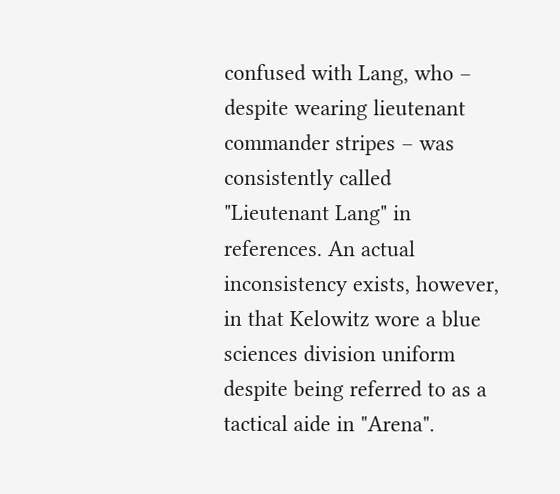confused with Lang, who – despite wearing lieutenant commander stripes – was consistently called "Lieutenant Lang" in references. An actual inconsistency exists, however, in that Kelowitz wore a blue sciences division uniform despite being referred to as a tactical aide in "Arena".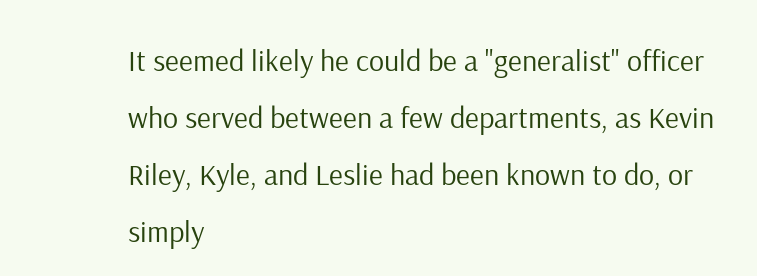It seemed likely he could be a "generalist" officer who served between a few departments, as Kevin Riley, Kyle, and Leslie had been known to do, or simply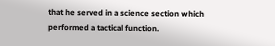that he served in a science section which performed a tactical function.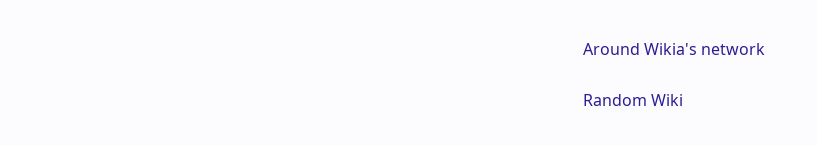Around Wikia's network

Random Wiki